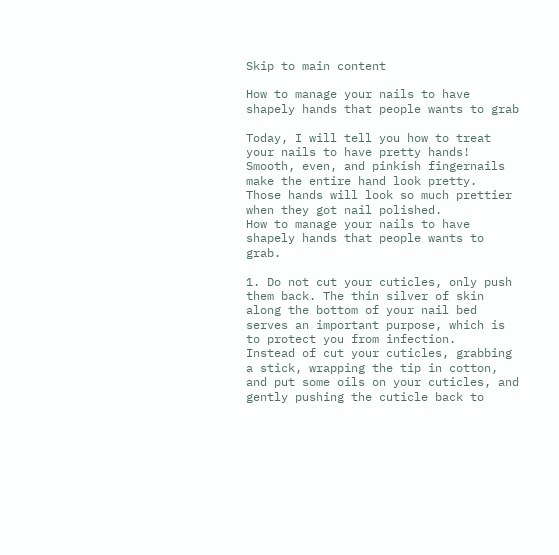Skip to main content

How to manage your nails to have shapely hands that people wants to grab

Today, I will tell you how to treat your nails to have pretty hands!
Smooth, even, and pinkish fingernails make the entire hand look pretty.
Those hands will look so much prettier when they got nail polished.
How to manage your nails to have shapely hands that people wants to grab.

1. Do not cut your cuticles, only push them back. The thin silver of skin along the bottom of your nail bed serves an important purpose, which is to protect you from infection.
Instead of cut your cuticles, grabbing a stick, wrapping the tip in cotton, and put some oils on your cuticles, and gently pushing the cuticle back to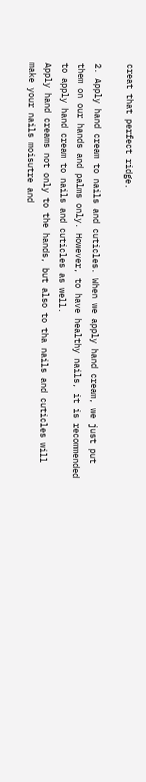creat that perfect ridge.

2. Apply hand cream to nails and cuticles. When we apply hand cream, we just put them on our hands and palms only. However, to have healthy nails, it is recommended to apply hand cream to nails and cuticles as well.
Apply hand creams not only to the hands, but also to tha nails and cuticles will make your nails moisutre and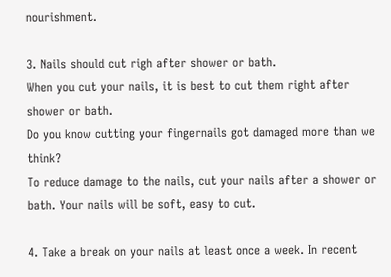nourishment.

3. Nails should cut righ after shower or bath.
When you cut your nails, it is best to cut them right after shower or bath.
Do you know cutting your fingernails got damaged more than we think?
To reduce damage to the nails, cut your nails after a shower or bath. Your nails will be soft, easy to cut.

4. Take a break on your nails at least once a week. In recent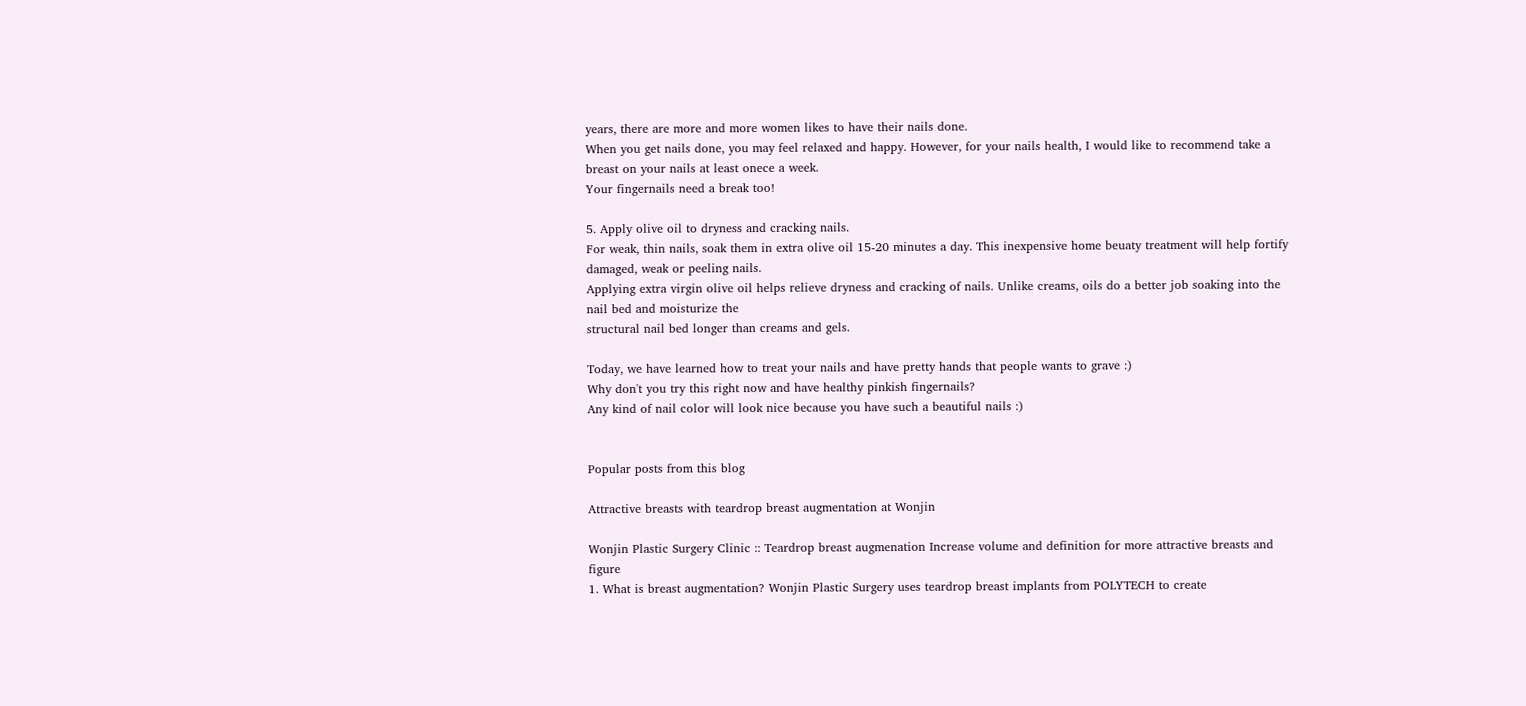years, there are more and more women likes to have their nails done.
When you get nails done, you may feel relaxed and happy. However, for your nails health, I would like to recommend take a breast on your nails at least onece a week.
Your fingernails need a break too!

5. Apply olive oil to dryness and cracking nails.
For weak, thin nails, soak them in extra olive oil 15-20 minutes a day. This inexpensive home beuaty treatment will help fortify damaged, weak or peeling nails.
Applying extra virgin olive oil helps relieve dryness and cracking of nails. Unlike creams, oils do a better job soaking into the nail bed and moisturize the
structural nail bed longer than creams and gels.

Today, we have learned how to treat your nails and have pretty hands that people wants to grave :)
Why don't you try this right now and have healthy pinkish fingernails?
Any kind of nail color will look nice because you have such a beautiful nails :)


Popular posts from this blog

Attractive breasts with teardrop breast augmentation at Wonjin

Wonjin Plastic Surgery Clinic :: Teardrop breast augmenation Increase volume and definition for more attractive breasts and figure
1. What is breast augmentation? Wonjin Plastic Surgery uses teardrop breast implants from POLYTECH to create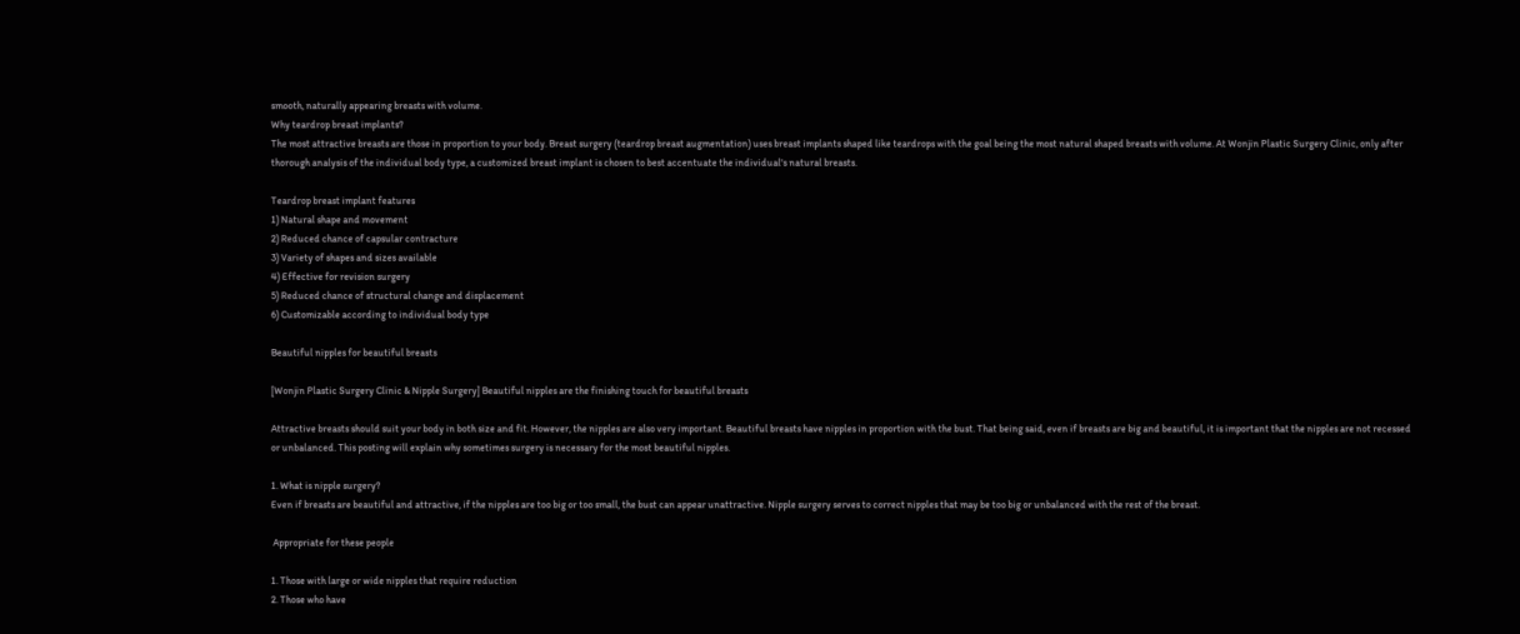smooth, naturally appearing breasts with volume.
Why teardrop breast implants?
The most attractive breasts are those in proportion to your body. Breast surgery (teardrop breast augmentation) uses breast implants shaped like teardrops with the goal being the most natural shaped breasts with volume. At Wonjin Plastic Surgery Clinic, only after thorough analysis of the individual body type, a customized breast implant is chosen to best accentuate the individual's natural breasts.

Teardrop breast implant features
1) Natural shape and movement
2) Reduced chance of capsular contracture
3) Variety of shapes and sizes available
4) Effective for revision surgery
5) Reduced chance of structural change and displacement
6) Customizable according to individual body type

Beautiful nipples for beautiful breasts

[Wonjin Plastic Surgery Clinic & Nipple Surgery] Beautiful nipples are the finishing touch for beautiful breasts

Attractive breasts should suit your body in both size and fit. However, the nipples are also very important. Beautiful breasts have nipples in proportion with the bust. That being said, even if breasts are big and beautiful, it is important that the nipples are not recessed or unbalanced. This posting will explain why sometimes surgery is necessary for the most beautiful nipples.

1. What is nipple surgery?
Even if breasts are beautiful and attractive, if the nipples are too big or too small, the bust can appear unattractive. Nipple surgery serves to correct nipples that may be too big or unbalanced with the rest of the breast.

 Appropriate for these people

1. Those with large or wide nipples that require reduction
2. Those who have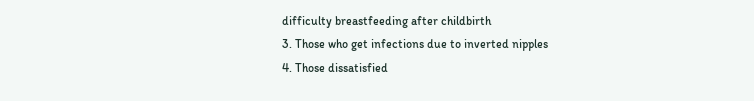difficulty breastfeeding after childbirth
3. Those who get infections due to inverted nipples
4. Those dissatisfied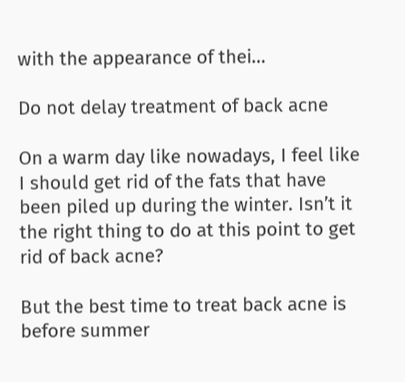with the appearance of thei…

Do not delay treatment of back acne

On a warm day like nowadays, I feel like I should get rid of the fats that have been piled up during the winter. Isn’t it the right thing to do at this point to get rid of back acne?

But the best time to treat back acne is before summer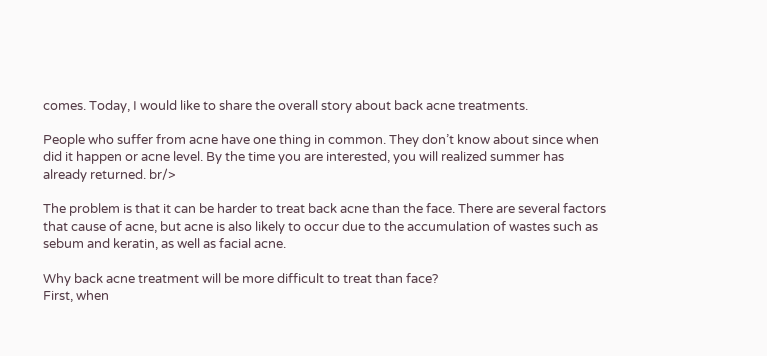comes. Today, I would like to share the overall story about back acne treatments.

People who suffer from acne have one thing in common. They don’t know about since when did it happen or acne level. By the time you are interested, you will realized summer has already returned. br/>

The problem is that it can be harder to treat back acne than the face. There are several factors that cause of acne, but acne is also likely to occur due to the accumulation of wastes such as sebum and keratin, as well as facial acne.

Why back acne treatment will be more difficult to treat than face?
First, when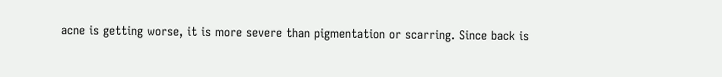acne is getting worse, it is more severe than pigmentation or scarring. Since back is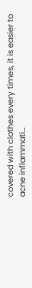covered with clothes every times, it is easier to acne inflammati…